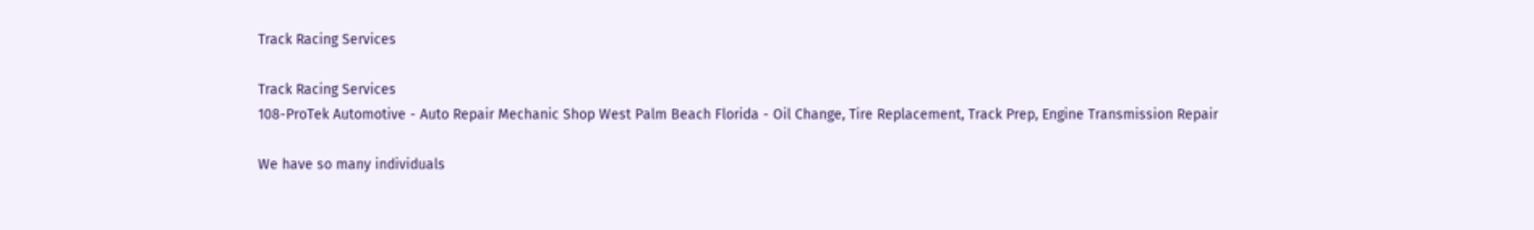Track Racing Services

Track Racing Services
108-ProTek Automotive - Auto Repair Mechanic Shop West Palm Beach Florida - Oil Change, Tire Replacement, Track Prep, Engine Transmission Repair

We have so many individuals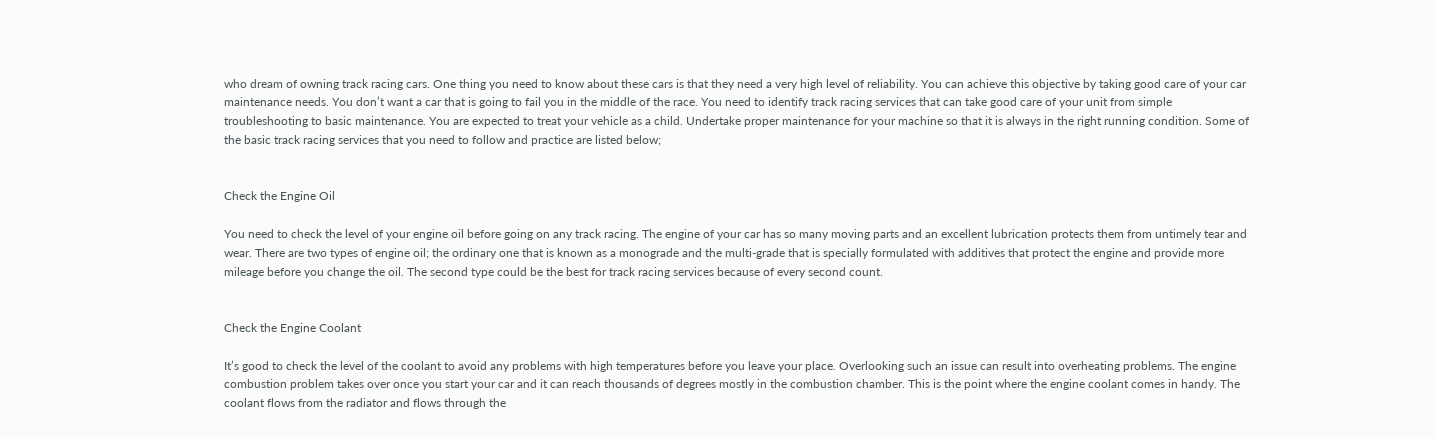who dream of owning track racing cars. One thing you need to know about these cars is that they need a very high level of reliability. You can achieve this objective by taking good care of your car maintenance needs. You don’t want a car that is going to fail you in the middle of the race. You need to identify track racing services that can take good care of your unit from simple troubleshooting to basic maintenance. You are expected to treat your vehicle as a child. Undertake proper maintenance for your machine so that it is always in the right running condition. Some of the basic track racing services that you need to follow and practice are listed below;


Check the Engine Oil

You need to check the level of your engine oil before going on any track racing. The engine of your car has so many moving parts and an excellent lubrication protects them from untimely tear and wear. There are two types of engine oil; the ordinary one that is known as a monograde and the multi-grade that is specially formulated with additives that protect the engine and provide more mileage before you change the oil. The second type could be the best for track racing services because of every second count.


Check the Engine Coolant

It’s good to check the level of the coolant to avoid any problems with high temperatures before you leave your place. Overlooking such an issue can result into overheating problems. The engine combustion problem takes over once you start your car and it can reach thousands of degrees mostly in the combustion chamber. This is the point where the engine coolant comes in handy. The coolant flows from the radiator and flows through the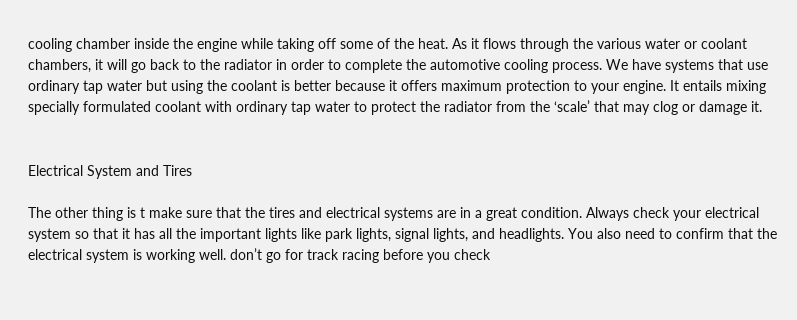cooling chamber inside the engine while taking off some of the heat. As it flows through the various water or coolant chambers, it will go back to the radiator in order to complete the automotive cooling process. We have systems that use ordinary tap water but using the coolant is better because it offers maximum protection to your engine. It entails mixing specially formulated coolant with ordinary tap water to protect the radiator from the ‘scale’ that may clog or damage it.


Electrical System and Tires

The other thing is t make sure that the tires and electrical systems are in a great condition. Always check your electrical system so that it has all the important lights like park lights, signal lights, and headlights. You also need to confirm that the electrical system is working well. don’t go for track racing before you check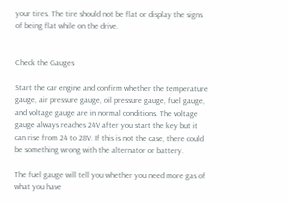your tires. The tire should not be flat or display the signs of being flat while on the drive.


Check the Gauges

Start the car engine and confirm whether the temperature gauge, air pressure gauge, oil pressure gauge, fuel gauge, and voltage gauge are in normal conditions. The voltage gauge always reaches 24V after you start the key but it can rise from 24 to 28V. If this is not the case, there could be something wrong with the alternator or battery.

The fuel gauge will tell you whether you need more gas of what you have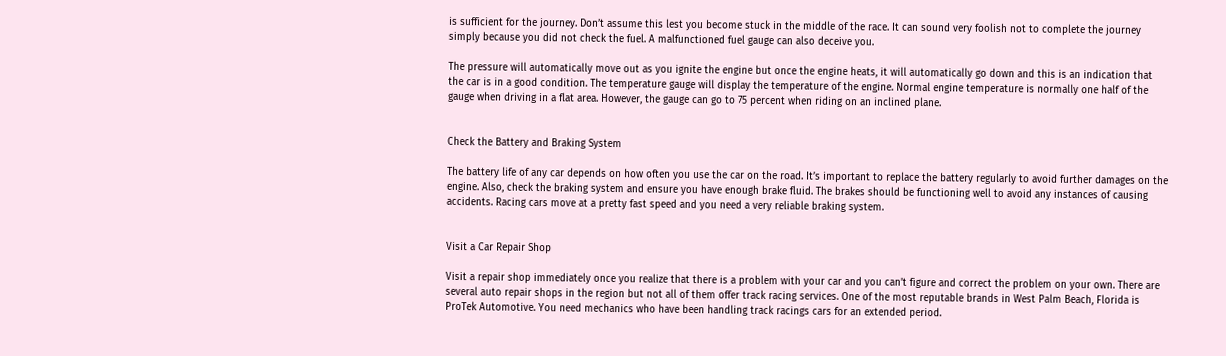is sufficient for the journey. Don’t assume this lest you become stuck in the middle of the race. It can sound very foolish not to complete the journey simply because you did not check the fuel. A malfunctioned fuel gauge can also deceive you.

The pressure will automatically move out as you ignite the engine but once the engine heats, it will automatically go down and this is an indication that the car is in a good condition. The temperature gauge will display the temperature of the engine. Normal engine temperature is normally one half of the gauge when driving in a flat area. However, the gauge can go to 75 percent when riding on an inclined plane.


Check the Battery and Braking System

The battery life of any car depends on how often you use the car on the road. It’s important to replace the battery regularly to avoid further damages on the engine. Also, check the braking system and ensure you have enough brake fluid. The brakes should be functioning well to avoid any instances of causing accidents. Racing cars move at a pretty fast speed and you need a very reliable braking system.


Visit a Car Repair Shop

Visit a repair shop immediately once you realize that there is a problem with your car and you can’t figure and correct the problem on your own. There are several auto repair shops in the region but not all of them offer track racing services. One of the most reputable brands in West Palm Beach, Florida is ProTek Automotive. You need mechanics who have been handling track racings cars for an extended period.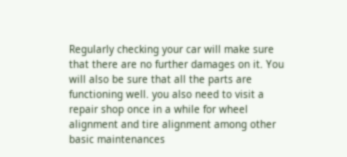Regularly checking your car will make sure that there are no further damages on it. You will also be sure that all the parts are functioning well. you also need to visit a repair shop once in a while for wheel alignment and tire alignment among other basic maintenances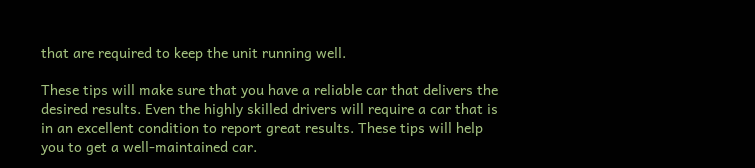that are required to keep the unit running well.

These tips will make sure that you have a reliable car that delivers the desired results. Even the highly skilled drivers will require a car that is in an excellent condition to report great results. These tips will help you to get a well-maintained car.